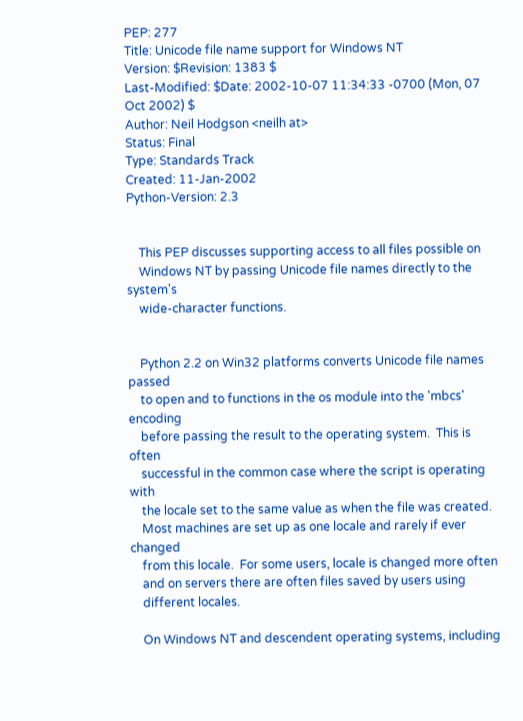PEP: 277
Title: Unicode file name support for Windows NT
Version: $Revision: 1383 $
Last-Modified: $Date: 2002-10-07 11:34:33 -0700 (Mon, 07 Oct 2002) $
Author: Neil Hodgson <neilh at>
Status: Final
Type: Standards Track
Created: 11-Jan-2002
Python-Version: 2.3


    This PEP discusses supporting access to all files possible on
    Windows NT by passing Unicode file names directly to the system's
    wide-character functions.


    Python 2.2 on Win32 platforms converts Unicode file names passed
    to open and to functions in the os module into the 'mbcs' encoding
    before passing the result to the operating system.  This is often
    successful in the common case where the script is operating with
    the locale set to the same value as when the file was created.
    Most machines are set up as one locale and rarely if ever changed
    from this locale.  For some users, locale is changed more often
    and on servers there are often files saved by users using
    different locales.

    On Windows NT and descendent operating systems, including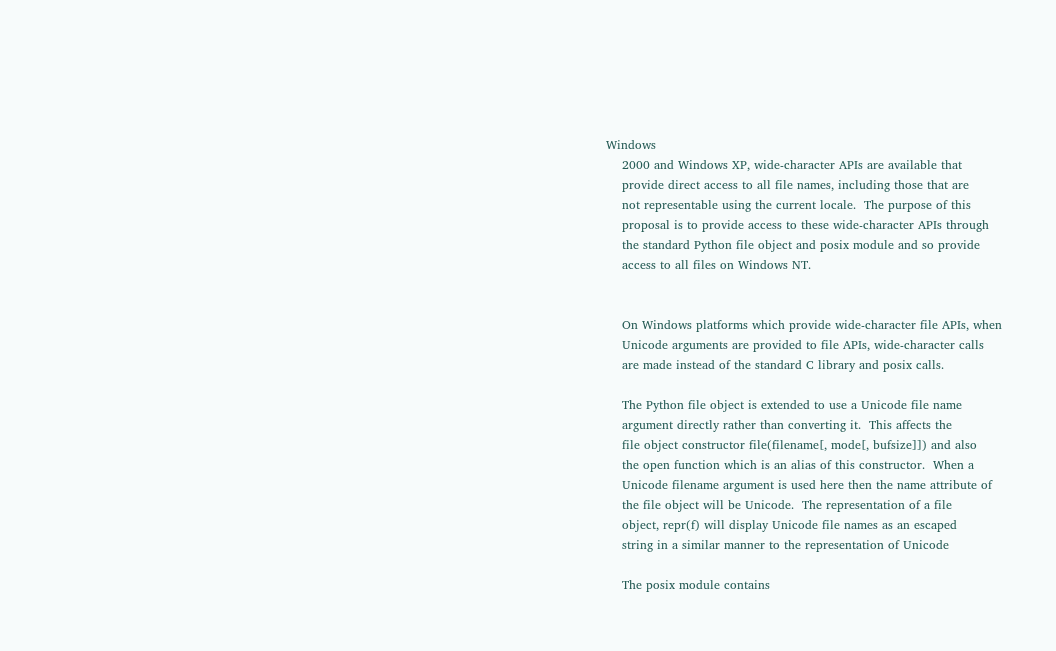Windows
    2000 and Windows XP, wide-character APIs are available that
    provide direct access to all file names, including those that are
    not representable using the current locale.  The purpose of this
    proposal is to provide access to these wide-character APIs through
    the standard Python file object and posix module and so provide
    access to all files on Windows NT.


    On Windows platforms which provide wide-character file APIs, when
    Unicode arguments are provided to file APIs, wide-character calls
    are made instead of the standard C library and posix calls.

    The Python file object is extended to use a Unicode file name
    argument directly rather than converting it.  This affects the
    file object constructor file(filename[, mode[, bufsize]]) and also
    the open function which is an alias of this constructor.  When a
    Unicode filename argument is used here then the name attribute of
    the file object will be Unicode.  The representation of a file
    object, repr(f) will display Unicode file names as an escaped
    string in a similar manner to the representation of Unicode

    The posix module contains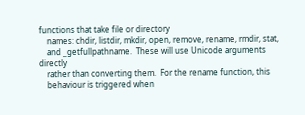functions that take file or directory
    names: chdir, listdir, mkdir, open, remove, rename, rmdir, stat,
    and _getfullpathname.  These will use Unicode arguments directly
    rather than converting them.  For the rename function, this
    behaviour is triggered when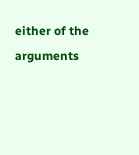either of the arguments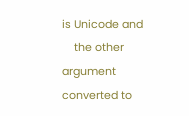is Unicode and
    the other argument converted to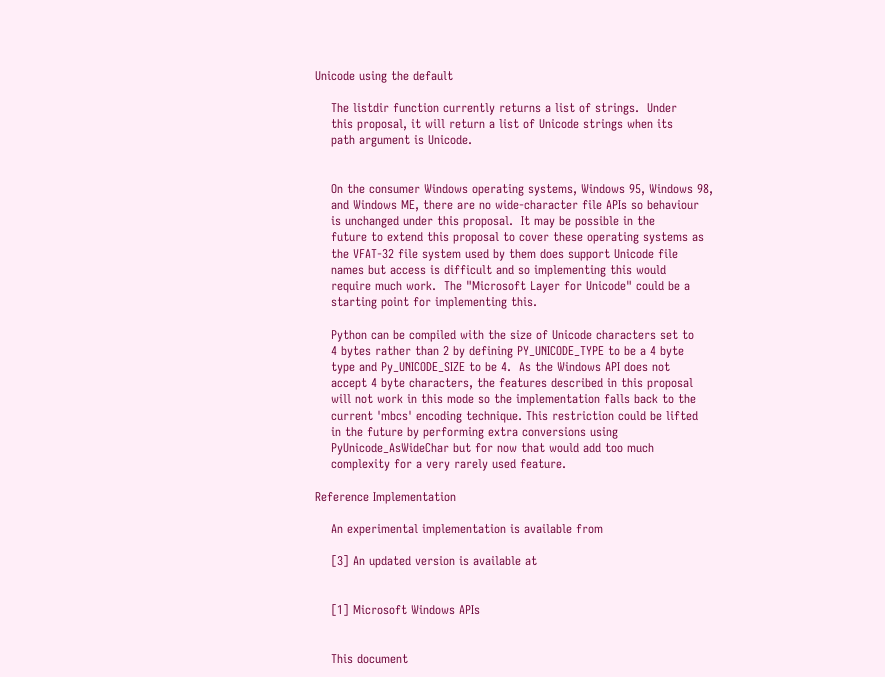Unicode using the default

    The listdir function currently returns a list of strings.  Under
    this proposal, it will return a list of Unicode strings when its
    path argument is Unicode.


    On the consumer Windows operating systems, Windows 95, Windows 98,
    and Windows ME, there are no wide-character file APIs so behaviour
    is unchanged under this proposal.  It may be possible in the
    future to extend this proposal to cover these operating systems as
    the VFAT-32 file system used by them does support Unicode file
    names but access is difficult and so implementing this would
    require much work.  The "Microsoft Layer for Unicode" could be a
    starting point for implementing this.

    Python can be compiled with the size of Unicode characters set to
    4 bytes rather than 2 by defining PY_UNICODE_TYPE to be a 4 byte
    type and Py_UNICODE_SIZE to be 4.  As the Windows API does not
    accept 4 byte characters, the features described in this proposal
    will not work in this mode so the implementation falls back to the
    current 'mbcs' encoding technique. This restriction could be lifted
    in the future by performing extra conversions using
    PyUnicode_AsWideChar but for now that would add too much
    complexity for a very rarely used feature.

Reference Implementation

    An experimental implementation is available from

    [3] An updated version is available at


    [1] Microsoft Windows APIs


    This document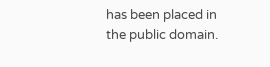has been placed in the public domain.